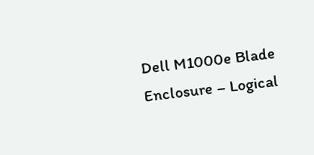Dell M1000e Blade Enclosure – Logical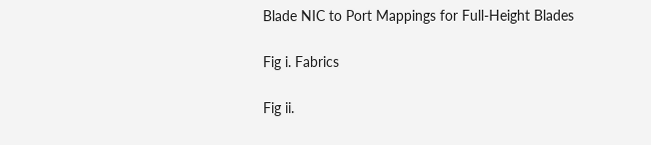Blade NIC to Port Mappings for Full-Height Blades

Fig i. Fabrics

Fig ii.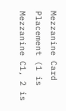Mezzanine Card Placement (1 is Mezzanine C1, 2 is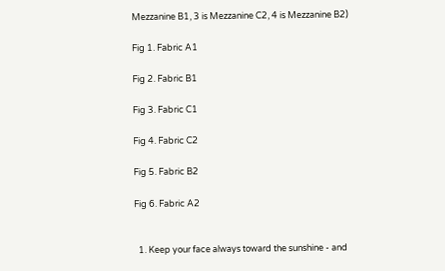Mezzanine B1, 3 is Mezzanine C2, 4 is Mezzanine B2)

Fig 1. Fabric A1

Fig 2. Fabric B1

Fig 3. Fabric C1

Fig 4. Fabric C2

Fig 5. Fabric B2

Fig 6. Fabric A2


  1. Keep your face always toward the sunshine - and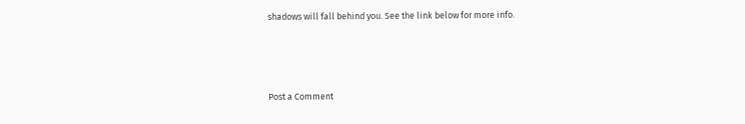shadows will fall behind you. See the link below for more info.



Post a Comment